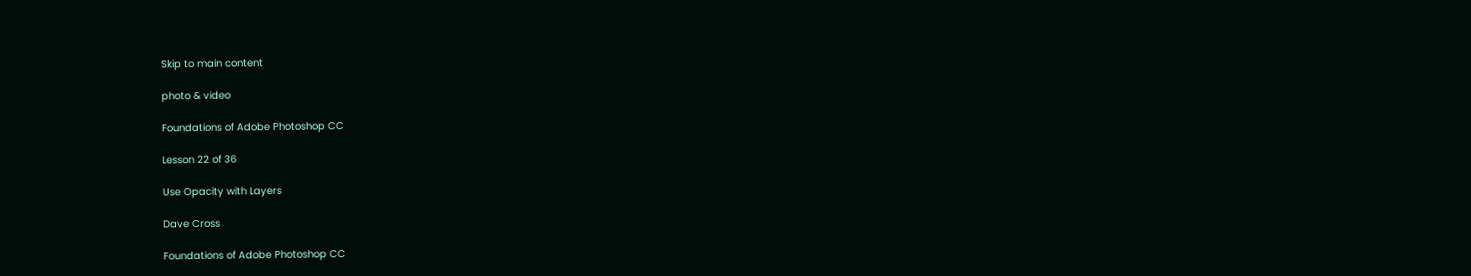Skip to main content

photo & video

Foundations of Adobe Photoshop CC

Lesson 22 of 36

Use Opacity with Layers

Dave Cross

Foundations of Adobe Photoshop CC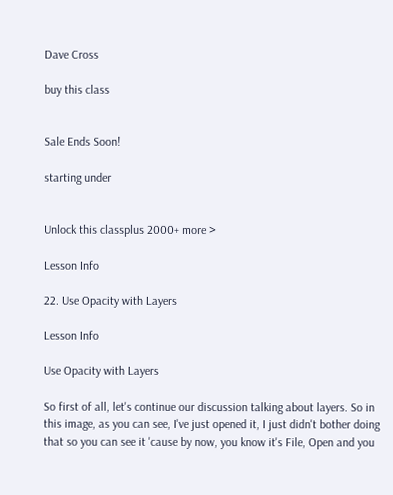Dave Cross

buy this class


Sale Ends Soon!

starting under


Unlock this classplus 2000+ more >

Lesson Info

22. Use Opacity with Layers

Lesson Info

Use Opacity with Layers

So first of all, let's continue our discussion talking about layers. So in this image, as you can see, I've just opened it, I just didn't bother doing that so you can see it 'cause by now, you know it's File, Open and you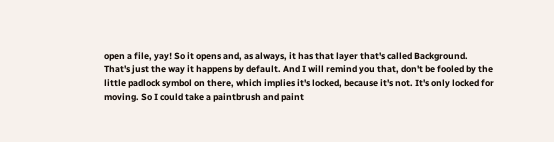open a file, yay! So it opens and, as always, it has that layer that's called Background. That's just the way it happens by default. And I will remind you that, don't be fooled by the little padlock symbol on there, which implies it's locked, because it's not. It's only locked for moving. So I could take a paintbrush and paint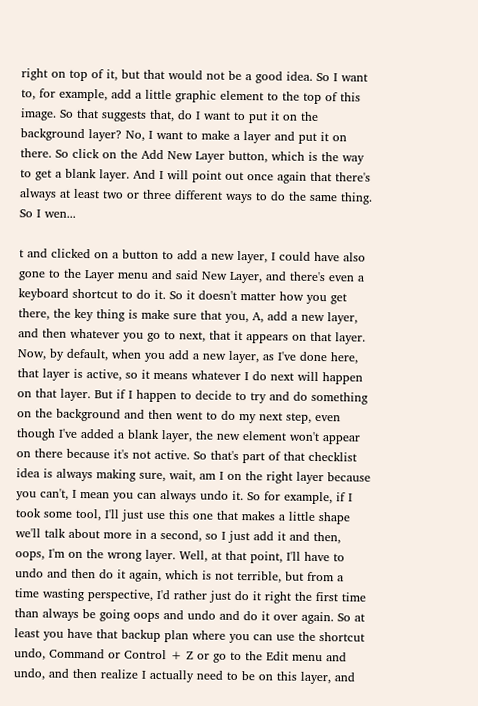right on top of it, but that would not be a good idea. So I want to, for example, add a little graphic element to the top of this image. So that suggests that, do I want to put it on the background layer? No, I want to make a layer and put it on there. So click on the Add New Layer button, which is the way to get a blank layer. And I will point out once again that there's always at least two or three different ways to do the same thing. So I wen...

t and clicked on a button to add a new layer, I could have also gone to the Layer menu and said New Layer, and there's even a keyboard shortcut to do it. So it doesn't matter how you get there, the key thing is make sure that you, A, add a new layer, and then whatever you go to next, that it appears on that layer. Now, by default, when you add a new layer, as I've done here, that layer is active, so it means whatever I do next will happen on that layer. But if I happen to decide to try and do something on the background and then went to do my next step, even though I've added a blank layer, the new element won't appear on there because it's not active. So that's part of that checklist idea is always making sure, wait, am I on the right layer because you can't, I mean you can always undo it. So for example, if I took some tool, I'll just use this one that makes a little shape we'll talk about more in a second, so I just add it and then, oops, I'm on the wrong layer. Well, at that point, I'll have to undo and then do it again, which is not terrible, but from a time wasting perspective, I'd rather just do it right the first time than always be going oops and undo and do it over again. So at least you have that backup plan where you can use the shortcut undo, Command or Control + Z or go to the Edit menu and undo, and then realize I actually need to be on this layer, and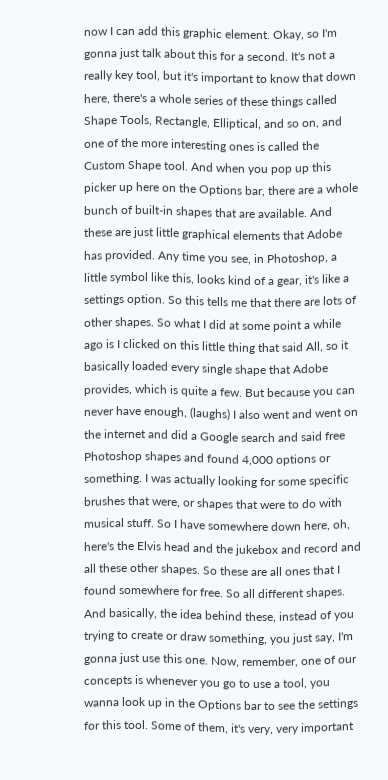now I can add this graphic element. Okay, so I'm gonna just talk about this for a second. It's not a really key tool, but it's important to know that down here, there's a whole series of these things called Shape Tools, Rectangle, Elliptical, and so on, and one of the more interesting ones is called the Custom Shape tool. And when you pop up this picker up here on the Options bar, there are a whole bunch of built-in shapes that are available. And these are just little graphical elements that Adobe has provided. Any time you see, in Photoshop, a little symbol like this, looks kind of a gear, it's like a settings option. So this tells me that there are lots of other shapes. So what I did at some point a while ago is I clicked on this little thing that said All, so it basically loaded every single shape that Adobe provides, which is quite a few. But because you can never have enough, (laughs) I also went and went on the internet and did a Google search and said free Photoshop shapes and found 4,000 options or something. I was actually looking for some specific brushes that were, or shapes that were to do with musical stuff. So I have somewhere down here, oh, here's the Elvis head and the jukebox and record and all these other shapes. So these are all ones that I found somewhere for free. So all different shapes. And basically, the idea behind these, instead of you trying to create or draw something, you just say, I'm gonna just use this one. Now, remember, one of our concepts is whenever you go to use a tool, you wanna look up in the Options bar to see the settings for this tool. Some of them, it's very, very important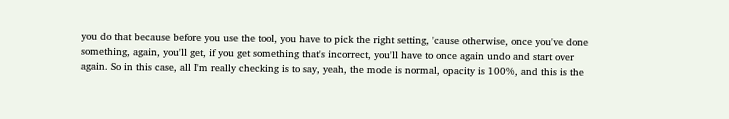you do that because before you use the tool, you have to pick the right setting, 'cause otherwise, once you've done something, again, you'll get, if you get something that's incorrect, you'll have to once again undo and start over again. So in this case, all I'm really checking is to say, yeah, the mode is normal, opacity is 100%, and this is the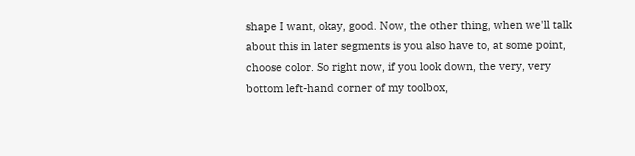shape I want, okay, good. Now, the other thing, when we'll talk about this in later segments is you also have to, at some point, choose color. So right now, if you look down, the very, very bottom left-hand corner of my toolbox,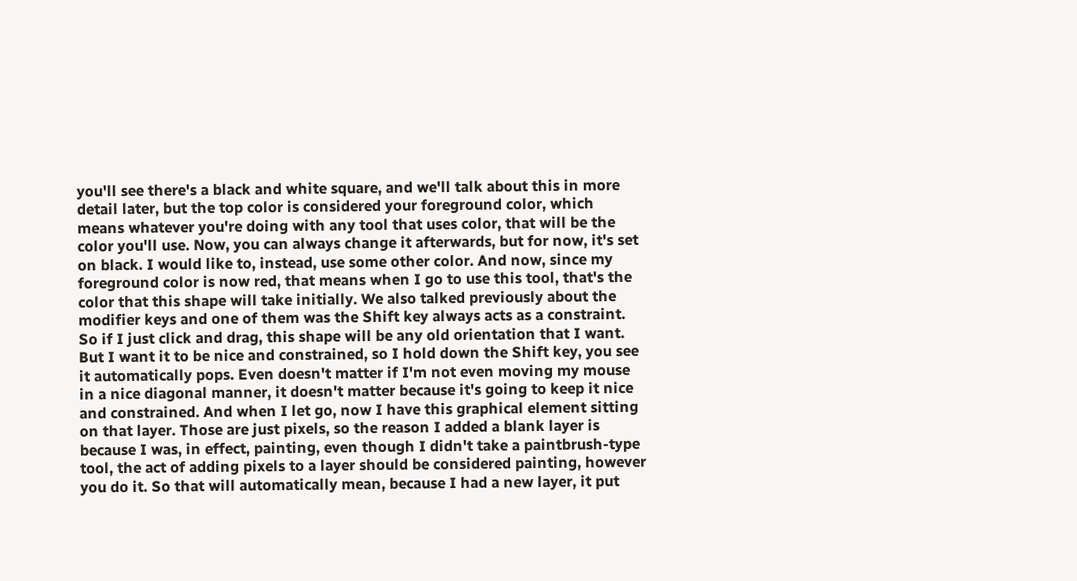you'll see there's a black and white square, and we'll talk about this in more detail later, but the top color is considered your foreground color, which means whatever you're doing with any tool that uses color, that will be the color you'll use. Now, you can always change it afterwards, but for now, it's set on black. I would like to, instead, use some other color. And now, since my foreground color is now red, that means when I go to use this tool, that's the color that this shape will take initially. We also talked previously about the modifier keys and one of them was the Shift key always acts as a constraint. So if I just click and drag, this shape will be any old orientation that I want. But I want it to be nice and constrained, so I hold down the Shift key, you see it automatically pops. Even doesn't matter if I'm not even moving my mouse in a nice diagonal manner, it doesn't matter because it's going to keep it nice and constrained. And when I let go, now I have this graphical element sitting on that layer. Those are just pixels, so the reason I added a blank layer is because I was, in effect, painting, even though I didn't take a paintbrush-type tool, the act of adding pixels to a layer should be considered painting, however you do it. So that will automatically mean, because I had a new layer, it put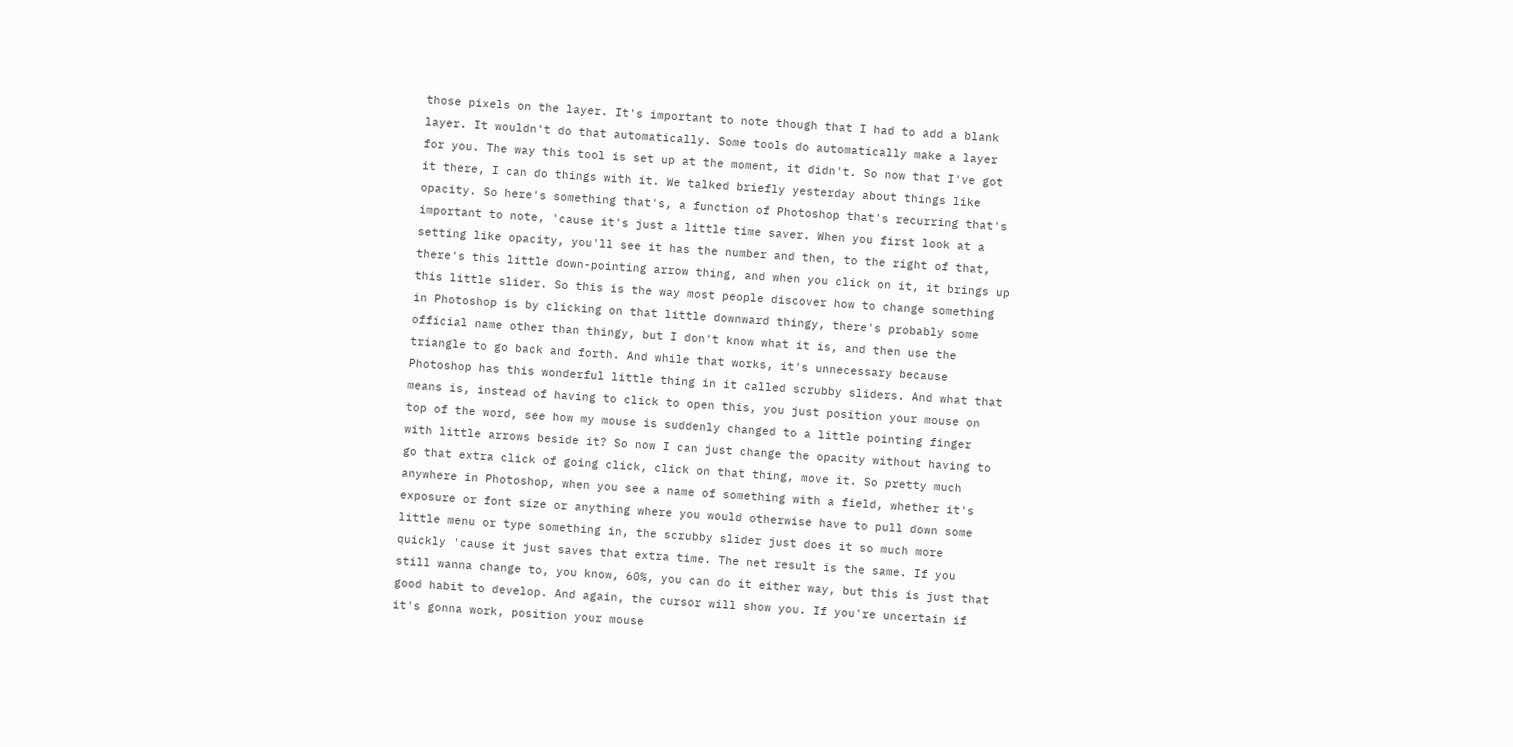those pixels on the layer. It's important to note though that I had to add a blank layer. It wouldn't do that automatically. Some tools do automatically make a layer for you. The way this tool is set up at the moment, it didn't. So now that I've got it there, I can do things with it. We talked briefly yesterday about things like opacity. So here's something that's, a function of Photoshop that's recurring that's important to note, 'cause it's just a little time saver. When you first look at a setting like opacity, you'll see it has the number and then, to the right of that, there's this little down-pointing arrow thing, and when you click on it, it brings up this little slider. So this is the way most people discover how to change something in Photoshop is by clicking on that little downward thingy, there's probably some official name other than thingy, but I don't know what it is, and then use the triangle to go back and forth. And while that works, it's unnecessary because Photoshop has this wonderful little thing in it called scrubby sliders. And what that means is, instead of having to click to open this, you just position your mouse on top of the word, see how my mouse is suddenly changed to a little pointing finger with little arrows beside it? So now I can just change the opacity without having to go that extra click of going click, click on that thing, move it. So pretty much anywhere in Photoshop, when you see a name of something with a field, whether it's exposure or font size or anything where you would otherwise have to pull down some little menu or type something in, the scrubby slider just does it so much more quickly 'cause it just saves that extra time. The net result is the same. If you still wanna change to, you know, 60%, you can do it either way, but this is just that good habit to develop. And again, the cursor will show you. If you're uncertain if it's gonna work, position your mouse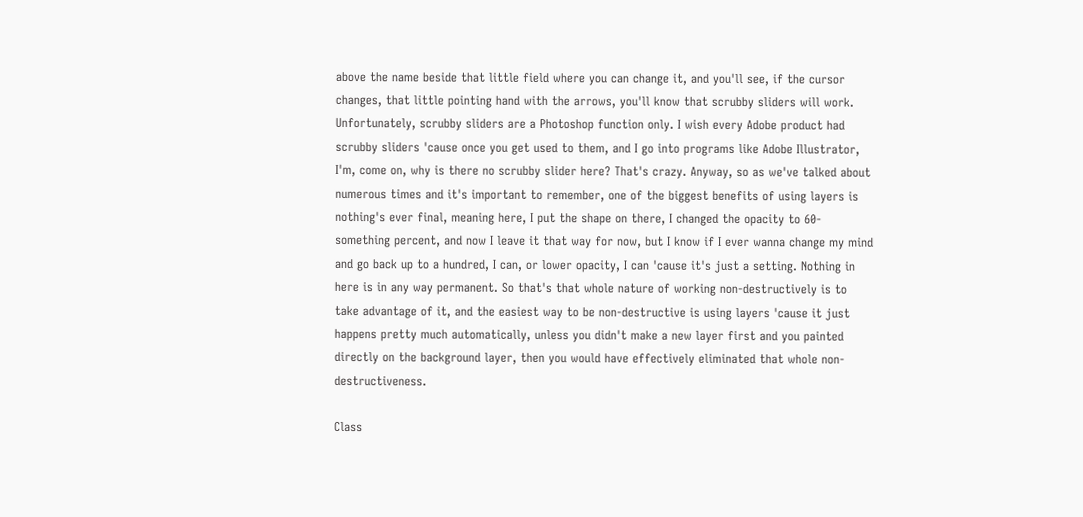above the name beside that little field where you can change it, and you'll see, if the cursor changes, that little pointing hand with the arrows, you'll know that scrubby sliders will work. Unfortunately, scrubby sliders are a Photoshop function only. I wish every Adobe product had scrubby sliders 'cause once you get used to them, and I go into programs like Adobe Illustrator, I'm, come on, why is there no scrubby slider here? That's crazy. Anyway, so as we've talked about numerous times and it's important to remember, one of the biggest benefits of using layers is nothing's ever final, meaning here, I put the shape on there, I changed the opacity to 60-something percent, and now I leave it that way for now, but I know if I ever wanna change my mind and go back up to a hundred, I can, or lower opacity, I can 'cause it's just a setting. Nothing in here is in any way permanent. So that's that whole nature of working non-destructively is to take advantage of it, and the easiest way to be non-destructive is using layers 'cause it just happens pretty much automatically, unless you didn't make a new layer first and you painted directly on the background layer, then you would have effectively eliminated that whole non-destructiveness.

Class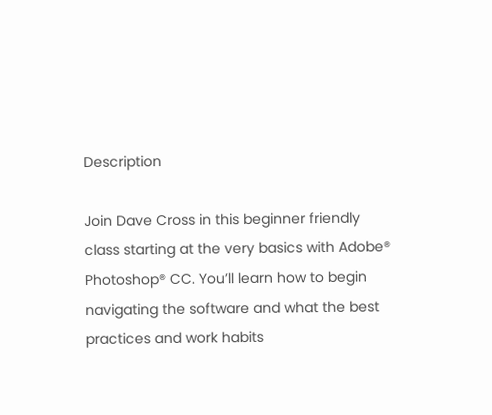Description

Join Dave Cross in this beginner friendly class starting at the very basics with Adobe® Photoshop® CC. You’ll learn how to begin navigating the software and what the best practices and work habits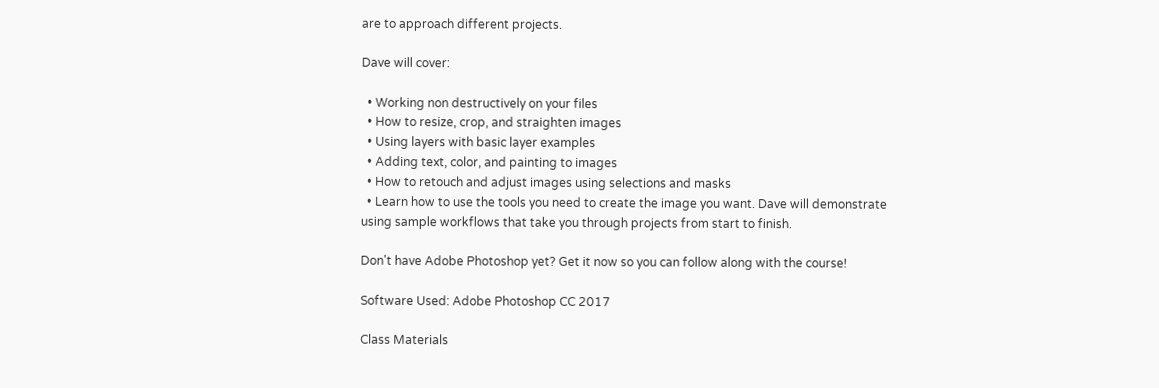are to approach different projects.

Dave will cover:

  • Working non destructively on your files
  • How to resize, crop, and straighten images
  • Using layers with basic layer examples
  • Adding text, color, and painting to images
  • How to retouch and adjust images using selections and masks
  • Learn how to use the tools you need to create the image you want. Dave will demonstrate using sample workflows that take you through projects from start to finish.

Don't have Adobe Photoshop yet? Get it now so you can follow along with the course!

Software Used: Adobe Photoshop CC 2017

Class Materials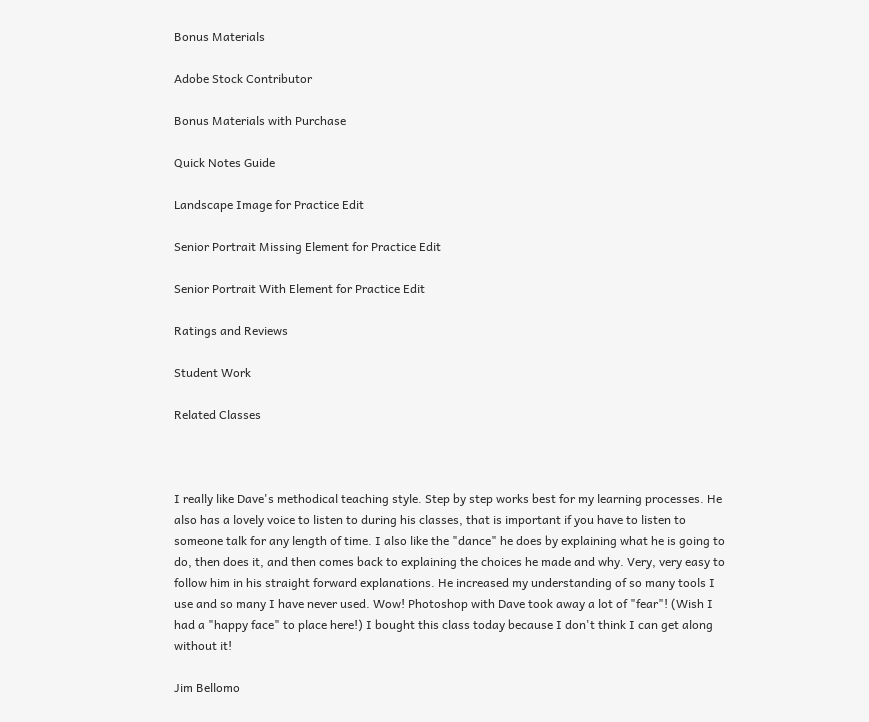Bonus Materials

Adobe Stock Contributor

Bonus Materials with Purchase

Quick Notes Guide

Landscape Image for Practice Edit

Senior Portrait Missing Element for Practice Edit

Senior Portrait With Element for Practice Edit

Ratings and Reviews

Student Work

Related Classes



I really like Dave's methodical teaching style. Step by step works best for my learning processes. He also has a lovely voice to listen to during his classes, that is important if you have to listen to someone talk for any length of time. I also like the "dance" he does by explaining what he is going to do, then does it, and then comes back to explaining the choices he made and why. Very, very easy to follow him in his straight forward explanations. He increased my understanding of so many tools I use and so many I have never used. Wow! Photoshop with Dave took away a lot of "fear"! (Wish I had a "happy face" to place here!) I bought this class today because I don't think I can get along without it!

Jim Bellomo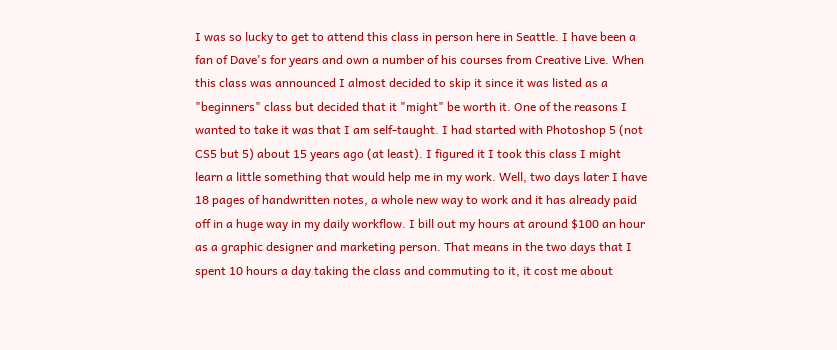I was so lucky to get to attend this class in person here in Seattle. I have been a fan of Dave's for years and own a number of his courses from Creative Live. When this class was announced I almost decided to skip it since it was listed as a "beginners" class but decided that it "might" be worth it. One of the reasons I wanted to take it was that I am self-taught. I had started with Photoshop 5 (not CS5 but 5) about 15 years ago (at least). I figured it I took this class I might learn a little something that would help me in my work. Well, two days later I have 18 pages of handwritten notes, a whole new way to work and it has already paid off in a huge way in my daily workflow. I bill out my hours at around $100 an hour as a graphic designer and marketing person. That means in the two days that I spent 10 hours a day taking the class and commuting to it, it cost me about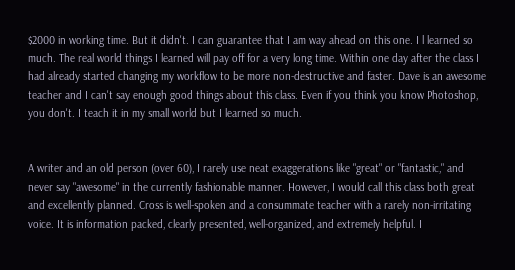$2000 in working time. But it didn't. I can guarantee that I am way ahead on this one. I l learned so much. The real world things I learned will pay off for a very long time. Within one day after the class I had already started changing my workflow to be more non-destructive and faster. Dave is an awesome teacher and I can't say enough good things about this class. Even if you think you know Photoshop, you don't. I teach it in my small world but I learned so much.


A writer and an old person (over 60), I rarely use neat exaggerations like "great" or "fantastic," and never say "awesome" in the currently fashionable manner. However, I would call this class both great and excellently planned. Cross is well-spoken and a consummate teacher with a rarely non-irritating voice. It is information packed, clearly presented, well-organized, and extremely helpful. I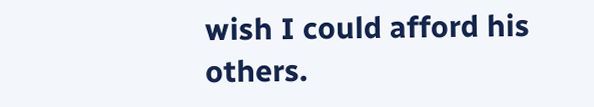wish I could afford his others.